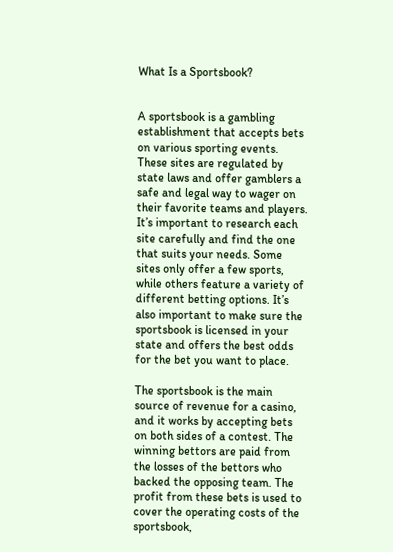What Is a Sportsbook?


A sportsbook is a gambling establishment that accepts bets on various sporting events. These sites are regulated by state laws and offer gamblers a safe and legal way to wager on their favorite teams and players. It’s important to research each site carefully and find the one that suits your needs. Some sites only offer a few sports, while others feature a variety of different betting options. It’s also important to make sure the sportsbook is licensed in your state and offers the best odds for the bet you want to place.

The sportsbook is the main source of revenue for a casino, and it works by accepting bets on both sides of a contest. The winning bettors are paid from the losses of the bettors who backed the opposing team. The profit from these bets is used to cover the operating costs of the sportsbook,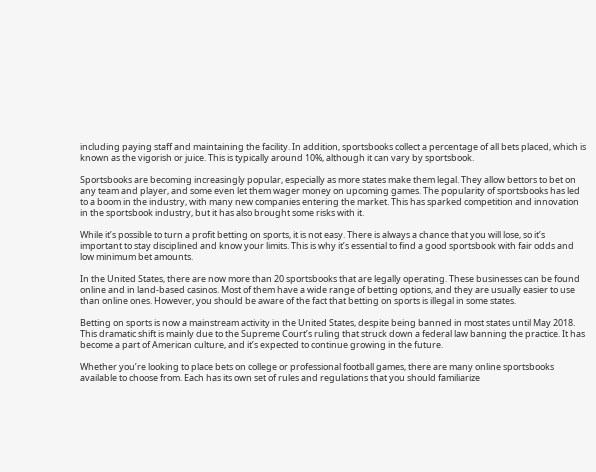including paying staff and maintaining the facility. In addition, sportsbooks collect a percentage of all bets placed, which is known as the vigorish or juice. This is typically around 10%, although it can vary by sportsbook.

Sportsbooks are becoming increasingly popular, especially as more states make them legal. They allow bettors to bet on any team and player, and some even let them wager money on upcoming games. The popularity of sportsbooks has led to a boom in the industry, with many new companies entering the market. This has sparked competition and innovation in the sportsbook industry, but it has also brought some risks with it.

While it’s possible to turn a profit betting on sports, it is not easy. There is always a chance that you will lose, so it’s important to stay disciplined and know your limits. This is why it’s essential to find a good sportsbook with fair odds and low minimum bet amounts.

In the United States, there are now more than 20 sportsbooks that are legally operating. These businesses can be found online and in land-based casinos. Most of them have a wide range of betting options, and they are usually easier to use than online ones. However, you should be aware of the fact that betting on sports is illegal in some states.

Betting on sports is now a mainstream activity in the United States, despite being banned in most states until May 2018. This dramatic shift is mainly due to the Supreme Court’s ruling that struck down a federal law banning the practice. It has become a part of American culture, and it’s expected to continue growing in the future.

Whether you’re looking to place bets on college or professional football games, there are many online sportsbooks available to choose from. Each has its own set of rules and regulations that you should familiarize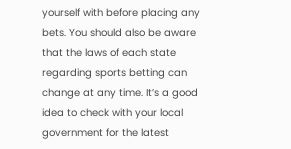yourself with before placing any bets. You should also be aware that the laws of each state regarding sports betting can change at any time. It’s a good idea to check with your local government for the latest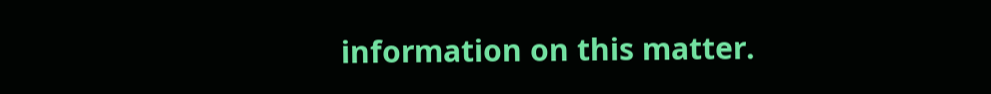information on this matter.